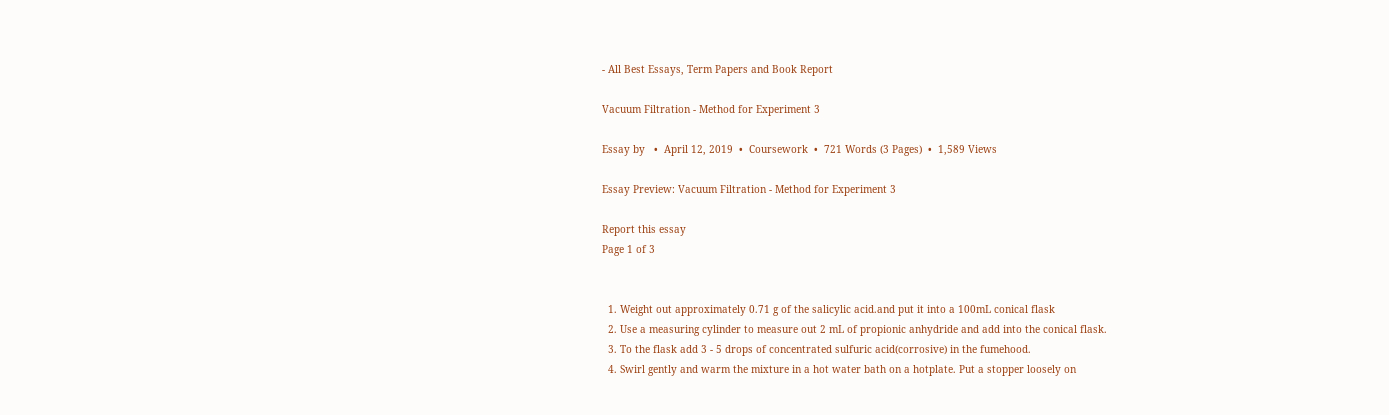- All Best Essays, Term Papers and Book Report

Vacuum Filtration - Method for Experiment 3

Essay by   •  April 12, 2019  •  Coursework  •  721 Words (3 Pages)  •  1,589 Views

Essay Preview: Vacuum Filtration - Method for Experiment 3

Report this essay
Page 1 of 3


  1. Weight out approximately 0.71 g of the salicylic acid.and put it into a 100mL conical flask
  2. Use a measuring cylinder to measure out 2 mL of propionic anhydride and add into the conical flask.
  3. To the flask add 3 - 5 drops of concentrated sulfuric acid(corrosive) in the fumehood.
  4. Swirl gently and warm the mixture in a hot water bath on a hotplate. Put a stopper loosely on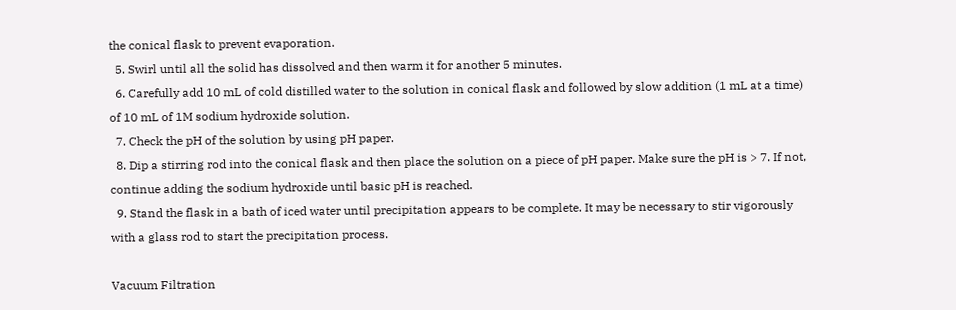the conical flask to prevent evaporation.
  5. Swirl until all the solid has dissolved and then warm it for another 5 minutes.
  6. Carefully add 10 mL of cold distilled water to the solution in conical flask and followed by slow addition (1 mL at a time) of 10 mL of 1M sodium hydroxide solution.
  7. Check the pH of the solution by using pH paper.
  8. Dip a stirring rod into the conical flask and then place the solution on a piece of pH paper. Make sure the pH is > 7. If not, continue adding the sodium hydroxide until basic pH is reached.
  9. Stand the flask in a bath of iced water until precipitation appears to be complete. It may be necessary to stir vigorously with a glass rod to start the precipitation process.

Vacuum Filtration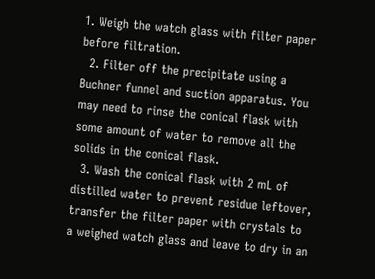1. Weigh the watch glass with filter paper before filtration.
  2. Filter off the precipitate using a Buchner funnel and suction apparatus. You may need to rinse the conical flask with some amount of water to remove all the solids in the conical flask.
  3. Wash the conical flask with 2 mL of distilled water to prevent residue leftover, transfer the filter paper with crystals to a weighed watch glass and leave to dry in an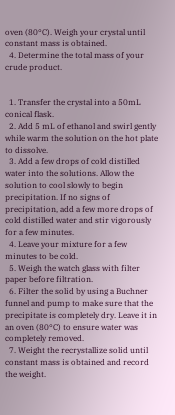oven (80°C). Weigh your crystal until constant mass is obtained.
  4. Determine the total mass of your crude product.


  1. Transfer the crystal into a 50mL conical flask.
  2. Add 5 mL of ethanol and swirl gently while warm the solution on the hot plate to dissolve.
  3. Add a few drops of cold distilled water into the solutions. Allow the solution to cool slowly to begin precipitation. If no signs of precipitation, add a few more drops of cold distilled water and stir vigorously for a few minutes.
  4. Leave your mixture for a few minutes to be cold.
  5. Weigh the watch glass with filter paper before filtration.
  6. Filter the solid by using a Buchner funnel and pump to make sure that the precipitate is completely dry. Leave it in an oven (80°C) to ensure water was completely removed.
  7. Weight the recrystallize solid until constant mass is obtained and record the weight.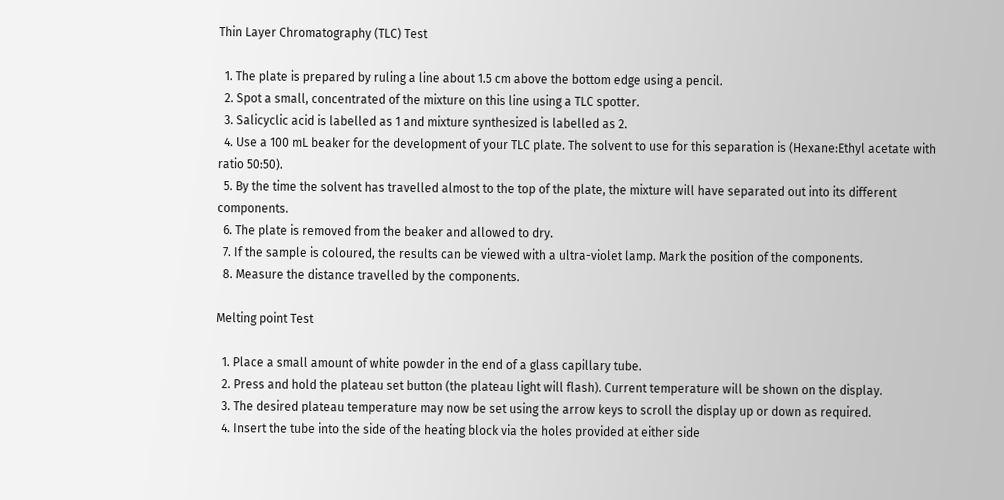Thin Layer Chromatography (TLC) Test

  1. The plate is prepared by ruling a line about 1.5 cm above the bottom edge using a pencil.
  2. Spot a small, concentrated of the mixture on this line using a TLC spotter.
  3. Salicyclic acid is labelled as 1 and mixture synthesized is labelled as 2.
  4. Use a 100 mL beaker for the development of your TLC plate. The solvent to use for this separation is (Hexane:Ethyl acetate with ratio 50:50).
  5. By the time the solvent has travelled almost to the top of the plate, the mixture will have separated out into its different components.
  6. The plate is removed from the beaker and allowed to dry.
  7. If the sample is coloured, the results can be viewed with a ultra-violet lamp. Mark the position of the components.
  8. Measure the distance travelled by the components.

Melting point Test

  1. Place a small amount of white powder in the end of a glass capillary tube.
  2. Press and hold the plateau set button (the plateau light will flash). Current temperature will be shown on the display.
  3. The desired plateau temperature may now be set using the arrow keys to scroll the display up or down as required.
  4. Insert the tube into the side of the heating block via the holes provided at either side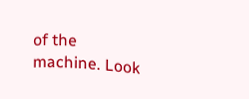of the machine. Look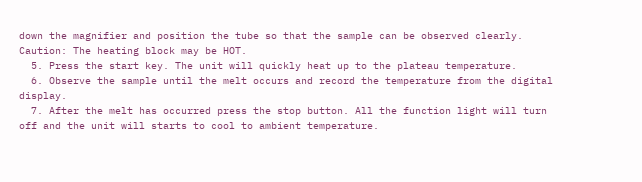down the magnifier and position the tube so that the sample can be observed clearly. Caution: The heating block may be HOT.
  5. Press the start key. The unit will quickly heat up to the plateau temperature.
  6. Observe the sample until the melt occurs and record the temperature from the digital display.
  7. After the melt has occurred press the stop button. All the function light will turn off and the unit will starts to cool to ambient temperature.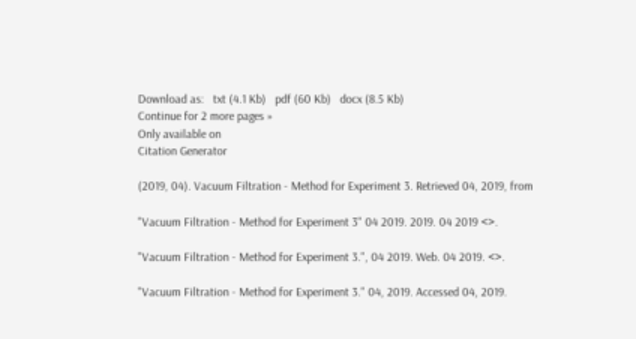Download as:   txt (4.1 Kb)   pdf (60 Kb)   docx (8.5 Kb)
Continue for 2 more pages »
Only available on
Citation Generator

(2019, 04). Vacuum Filtration - Method for Experiment 3. Retrieved 04, 2019, from

"Vacuum Filtration - Method for Experiment 3" 04 2019. 2019. 04 2019 <>.

"Vacuum Filtration - Method for Experiment 3.", 04 2019. Web. 04 2019. <>.

"Vacuum Filtration - Method for Experiment 3." 04, 2019. Accessed 04, 2019.